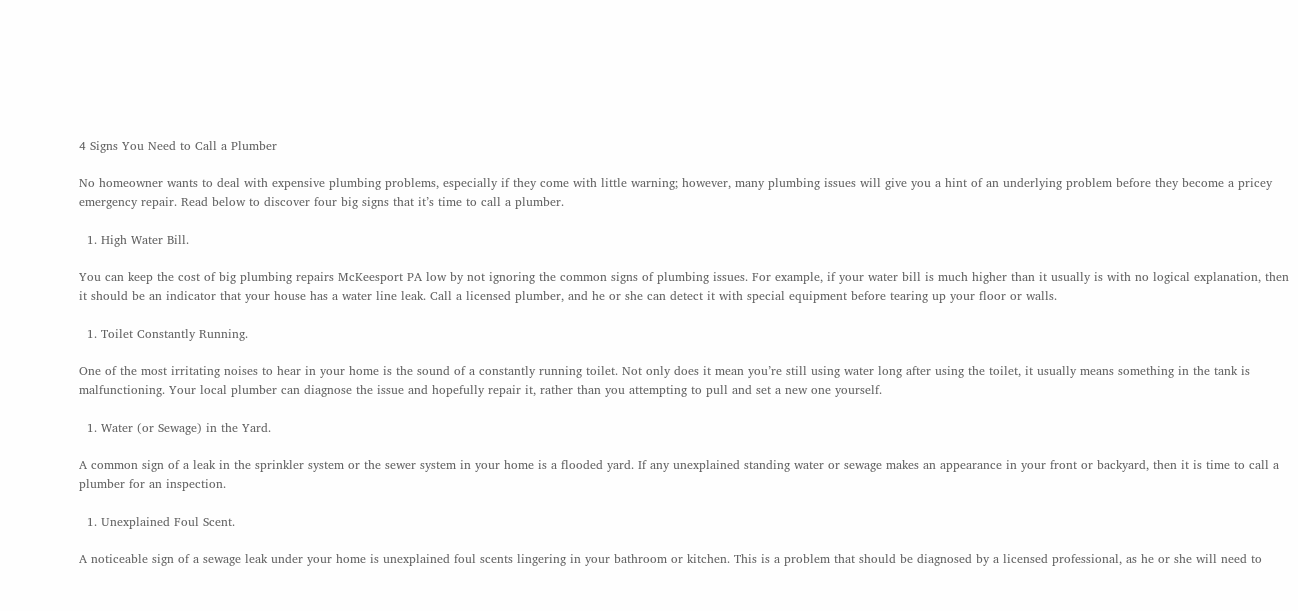4 Signs You Need to Call a Plumber

No homeowner wants to deal with expensive plumbing problems, especially if they come with little warning; however, many plumbing issues will give you a hint of an underlying problem before they become a pricey emergency repair. Read below to discover four big signs that it’s time to call a plumber.

  1. High Water Bill.

You can keep the cost of big plumbing repairs McKeesport PA low by not ignoring the common signs of plumbing issues. For example, if your water bill is much higher than it usually is with no logical explanation, then it should be an indicator that your house has a water line leak. Call a licensed plumber, and he or she can detect it with special equipment before tearing up your floor or walls.

  1. Toilet Constantly Running.

One of the most irritating noises to hear in your home is the sound of a constantly running toilet. Not only does it mean you’re still using water long after using the toilet, it usually means something in the tank is malfunctioning. Your local plumber can diagnose the issue and hopefully repair it, rather than you attempting to pull and set a new one yourself.

  1. Water (or Sewage) in the Yard.

A common sign of a leak in the sprinkler system or the sewer system in your home is a flooded yard. If any unexplained standing water or sewage makes an appearance in your front or backyard, then it is time to call a plumber for an inspection.

  1. Unexplained Foul Scent.

A noticeable sign of a sewage leak under your home is unexplained foul scents lingering in your bathroom or kitchen. This is a problem that should be diagnosed by a licensed professional, as he or she will need to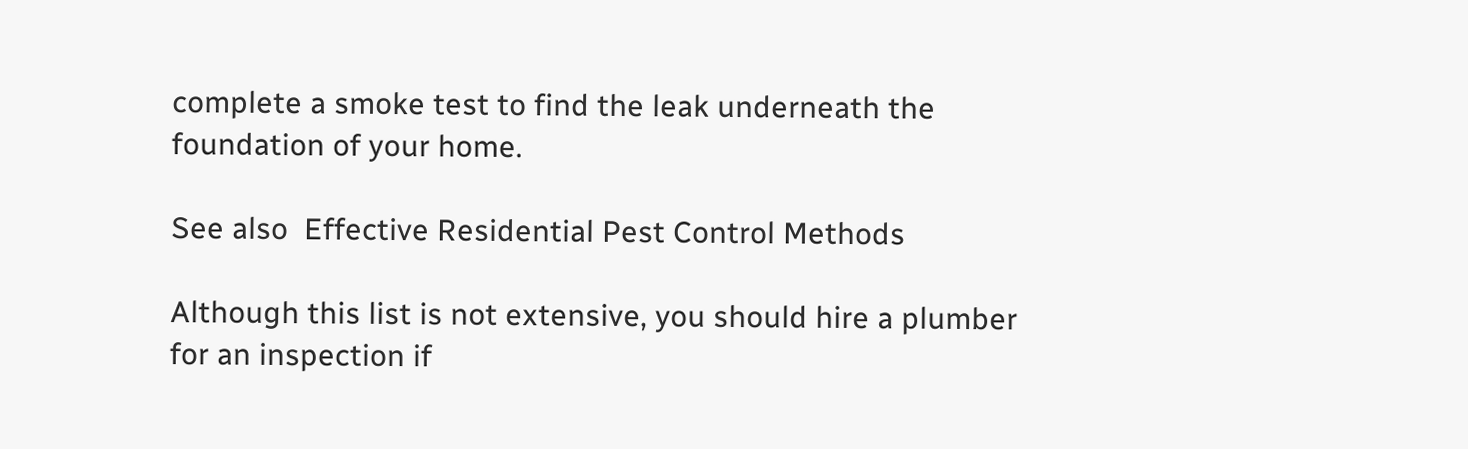complete a smoke test to find the leak underneath the foundation of your home.

See also  Effective Residential Pest Control Methods

Although this list is not extensive, you should hire a plumber for an inspection if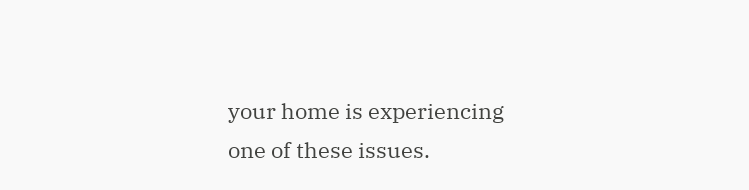your home is experiencing one of these issues.